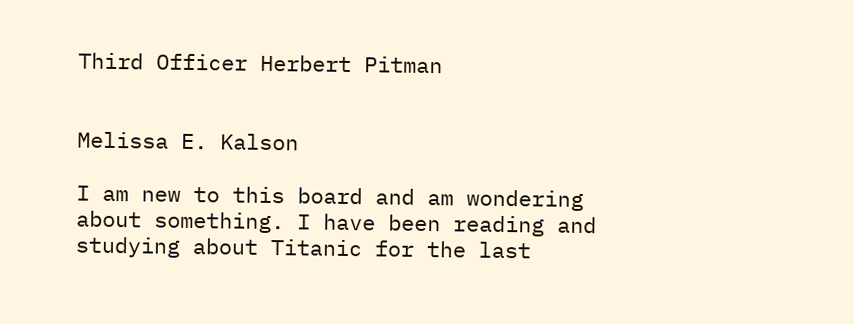Third Officer Herbert Pitman


Melissa E. Kalson

I am new to this board and am wondering about something. I have been reading and studying about Titanic for the last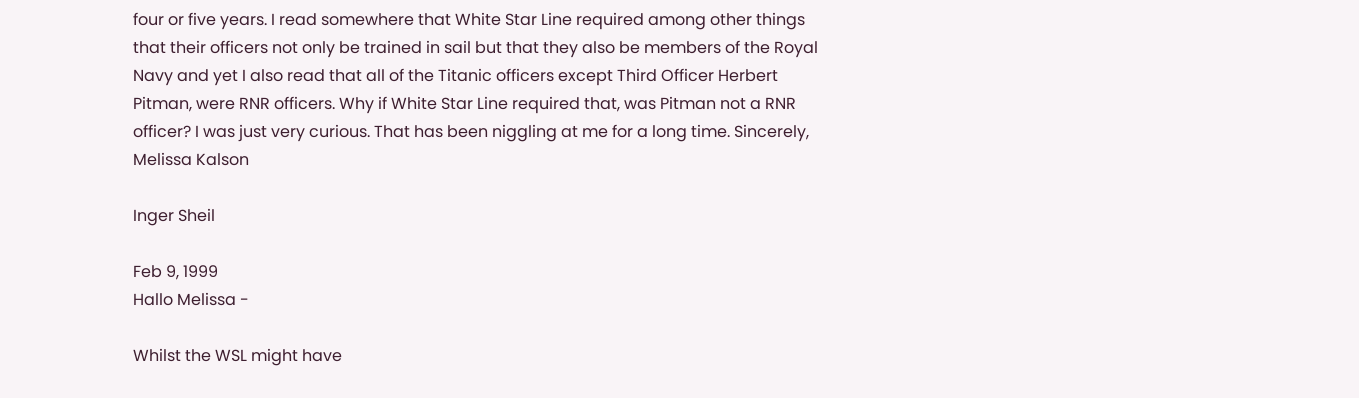four or five years. I read somewhere that White Star Line required among other things that their officers not only be trained in sail but that they also be members of the Royal Navy and yet I also read that all of the Titanic officers except Third Officer Herbert Pitman, were RNR officers. Why if White Star Line required that, was Pitman not a RNR officer? I was just very curious. That has been niggling at me for a long time. Sincerely, Melissa Kalson

Inger Sheil

Feb 9, 1999
Hallo Melissa -

Whilst the WSL might have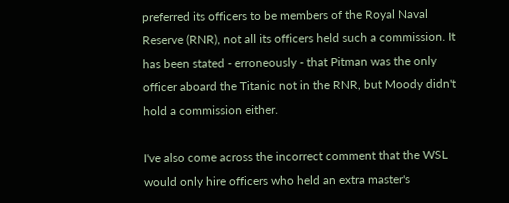preferred its officers to be members of the Royal Naval Reserve (RNR), not all its officers held such a commission. It has been stated - erroneously - that Pitman was the only officer aboard the Titanic not in the RNR, but Moody didn't hold a commission either.

I've also come across the incorrect comment that the WSL would only hire officers who held an extra master's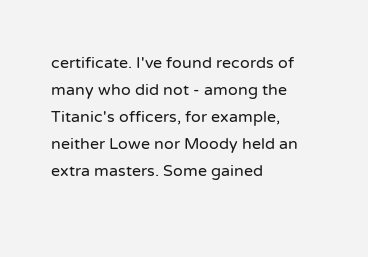certificate. I've found records of many who did not - among the Titanic's officers, for example, neither Lowe nor Moody held an extra masters. Some gained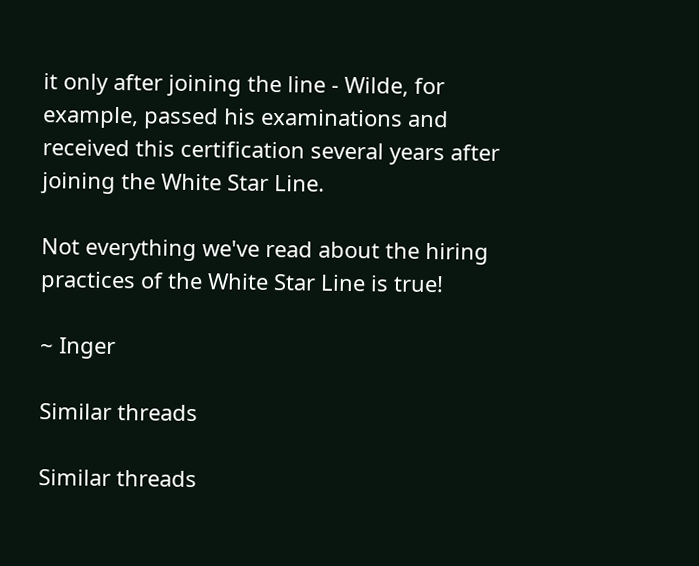it only after joining the line - Wilde, for example, passed his examinations and received this certification several years after joining the White Star Line.

Not everything we've read about the hiring practices of the White Star Line is true!

~ Inger

Similar threads

Similar threads